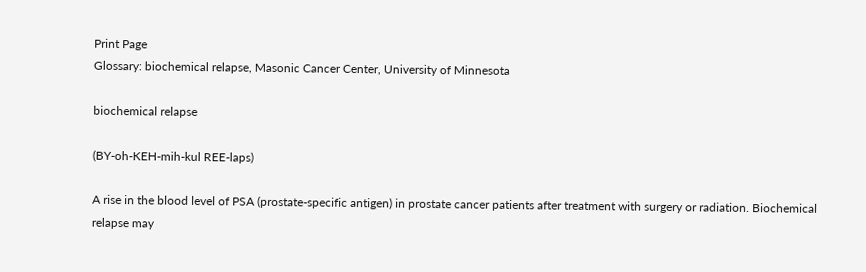Print Page
Glossary: biochemical relapse, Masonic Cancer Center, University of Minnesota

biochemical relapse

(BY-oh-KEH-mih-kul REE-laps)

A rise in the blood level of PSA (prostate-specific antigen) in prostate cancer patients after treatment with surgery or radiation. Biochemical relapse may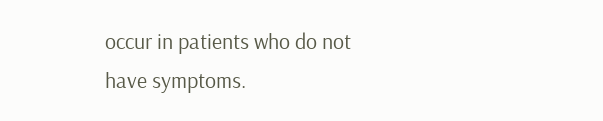occur in patients who do not have symptoms.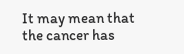It may mean that the cancer has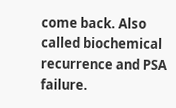come back. Also called biochemical recurrence and PSA failure.